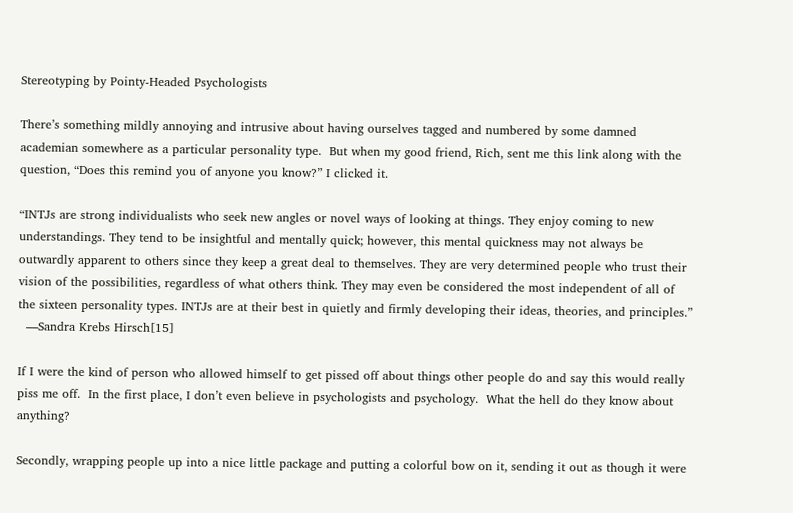Stereotyping by Pointy-Headed Psychologists

There’s something mildly annoying and intrusive about having ourselves tagged and numbered by some damned academian somewhere as a particular personality type.  But when my good friend, Rich, sent me this link along with the question, “Does this remind you of anyone you know?” I clicked it.

“INTJs are strong individualists who seek new angles or novel ways of looking at things. They enjoy coming to new understandings. They tend to be insightful and mentally quick; however, this mental quickness may not always be outwardly apparent to others since they keep a great deal to themselves. They are very determined people who trust their vision of the possibilities, regardless of what others think. They may even be considered the most independent of all of the sixteen personality types. INTJs are at their best in quietly and firmly developing their ideas, theories, and principles.”
  —Sandra Krebs Hirsch[15]

If I were the kind of person who allowed himself to get pissed off about things other people do and say this would really piss me off.  In the first place, I don’t even believe in psychologists and psychology.  What the hell do they know about anything?

Secondly, wrapping people up into a nice little package and putting a colorful bow on it, sending it out as though it were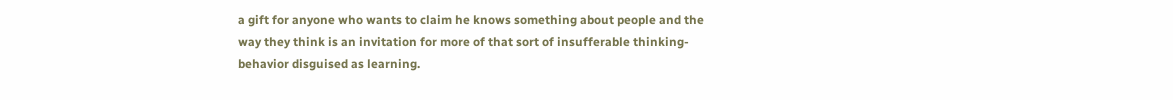a gift for anyone who wants to claim he knows something about people and the way they think is an invitation for more of that sort of insufferable thinking-behavior disguised as learning.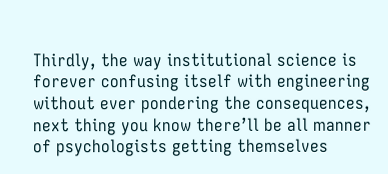Thirdly, the way institutional science is forever confusing itself with engineering without ever pondering the consequences, next thing you know there’ll be all manner of psychologists getting themselves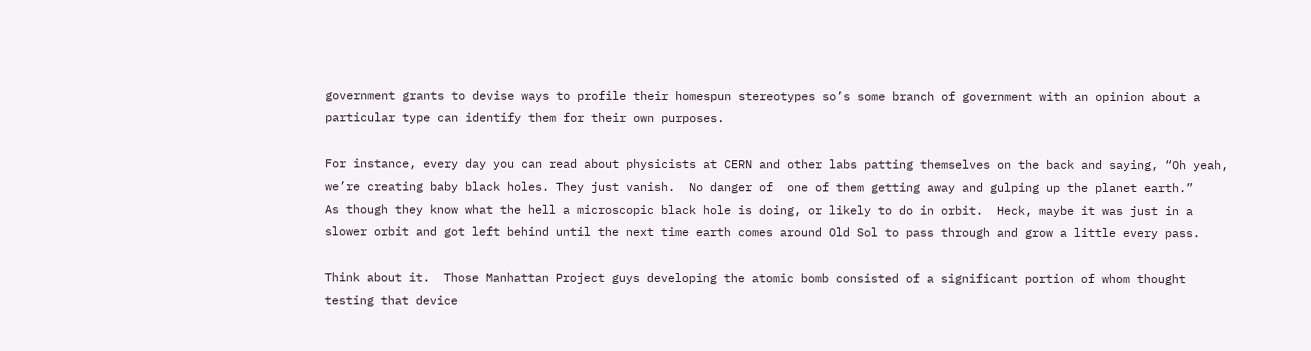government grants to devise ways to profile their homespun stereotypes so’s some branch of government with an opinion about a particular type can identify them for their own purposes.

For instance, every day you can read about physicists at CERN and other labs patting themselves on the back and saying, “Oh yeah, we’re creating baby black holes. They just vanish.  No danger of  one of them getting away and gulping up the planet earth.”    As though they know what the hell a microscopic black hole is doing, or likely to do in orbit.  Heck, maybe it was just in a slower orbit and got left behind until the next time earth comes around Old Sol to pass through and grow a little every pass.

Think about it.  Those Manhattan Project guys developing the atomic bomb consisted of a significant portion of whom thought testing that device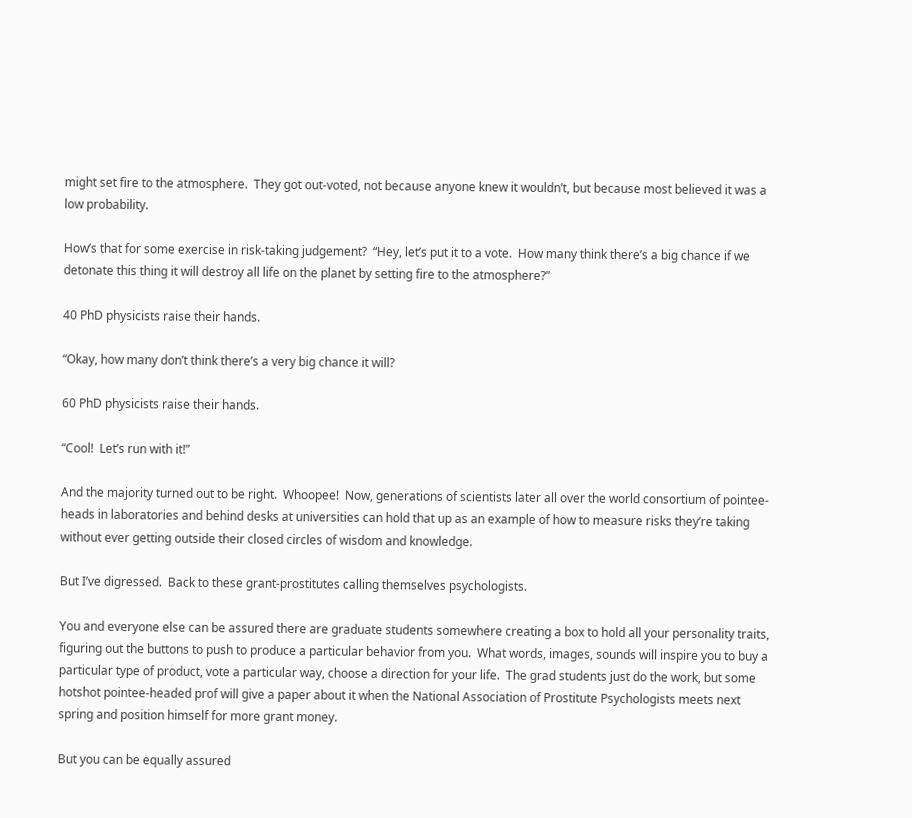might set fire to the atmosphere.  They got out-voted, not because anyone knew it wouldn’t, but because most believed it was a low probability.

How’s that for some exercise in risk-taking judgement?  “Hey, let’s put it to a vote.  How many think there’s a big chance if we detonate this thing it will destroy all life on the planet by setting fire to the atmosphere?”

40 PhD physicists raise their hands.

“Okay, how many don’t think there’s a very big chance it will?

60 PhD physicists raise their hands.

“Cool!  Let’s run with it!”

And the majority turned out to be right.  Whoopee!  Now, generations of scientists later all over the world consortium of pointee-heads in laboratories and behind desks at universities can hold that up as an example of how to measure risks they’re taking without ever getting outside their closed circles of wisdom and knowledge.

But I’ve digressed.  Back to these grant-prostitutes calling themselves psychologists.

You and everyone else can be assured there are graduate students somewhere creating a box to hold all your personality traits, figuring out the buttons to push to produce a particular behavior from you.  What words, images, sounds will inspire you to buy a particular type of product, vote a particular way, choose a direction for your life.  The grad students just do the work, but some hotshot pointee-headed prof will give a paper about it when the National Association of Prostitute Psychologists meets next spring and position himself for more grant money.

But you can be equally assured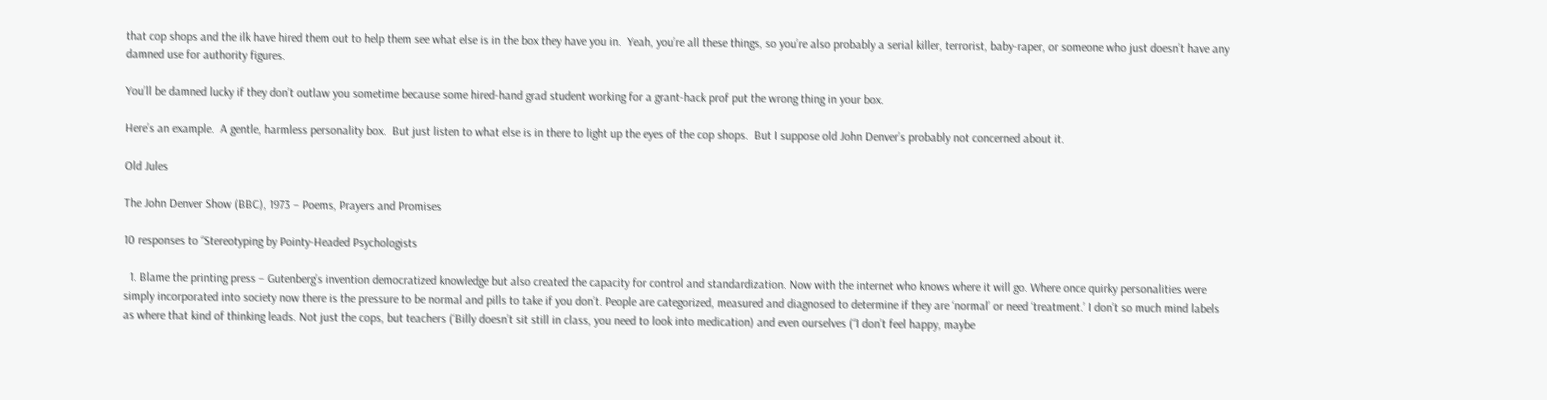that cop shops and the ilk have hired them out to help them see what else is in the box they have you in.  Yeah, you’re all these things, so you’re also probably a serial killer, terrorist, baby-raper, or someone who just doesn’t have any damned use for authority figures.

You’ll be damned lucky if they don’t outlaw you sometime because some hired-hand grad student working for a grant-hack prof put the wrong thing in your box.

Here’s an example.  A gentle, harmless personality box.  But just listen to what else is in there to light up the eyes of the cop shops.  But I suppose old John Denver’s probably not concerned about it.

Old Jules

The John Denver Show (BBC), 1973 – Poems, Prayers and Promises

10 responses to “Stereotyping by Pointy-Headed Psychologists

  1. Blame the printing press – Gutenberg’s invention democratized knowledge but also created the capacity for control and standardization. Now with the internet who knows where it will go. Where once quirky personalities were simply incorporated into society now there is the pressure to be normal and pills to take if you don’t. People are categorized, measured and diagnosed to determine if they are ‘normal’ or need ‘treatment.’ I don’t so much mind labels as where that kind of thinking leads. Not just the cops, but teachers (‘Billy doesn’t sit still in class, you need to look into medication) and even ourselves (“I don’t feel happy, maybe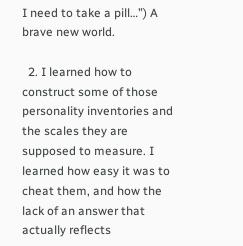I need to take a pill…”) A brave new world.

  2. I learned how to construct some of those personality inventories and the scales they are supposed to measure. I learned how easy it was to cheat them, and how the lack of an answer that actually reflects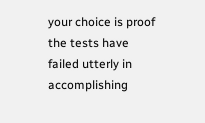your choice is proof the tests have failed utterly in accomplishing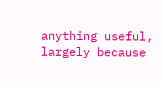anything useful, largely because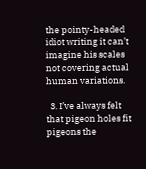the pointy-headed idiot writing it can’t imagine his scales not covering actual human variations.

  3. I’ve always felt that pigeon holes fit pigeons the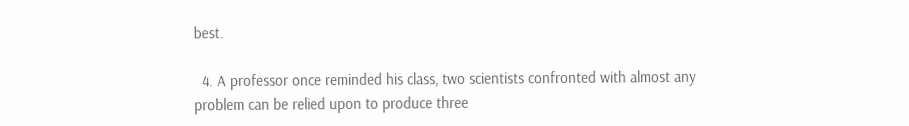best.

  4. A professor once reminded his class, two scientists confronted with almost any problem can be relied upon to produce three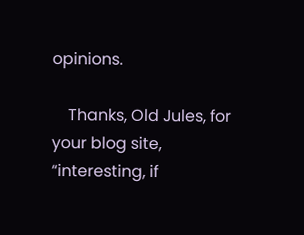opinions.

    Thanks, Old Jules, for your blog site, “interesting, if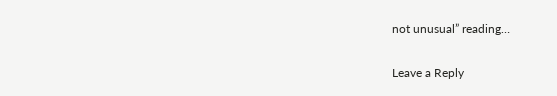not unusual” reading…

Leave a Reply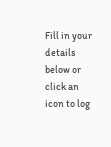Fill in your details below or click an icon to log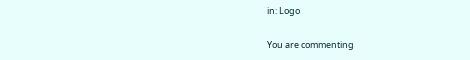in: Logo

You are commenting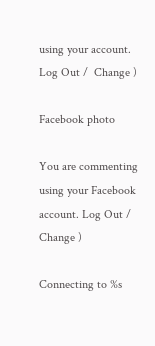using your account. Log Out /  Change )

Facebook photo

You are commenting using your Facebook account. Log Out /  Change )

Connecting to %s